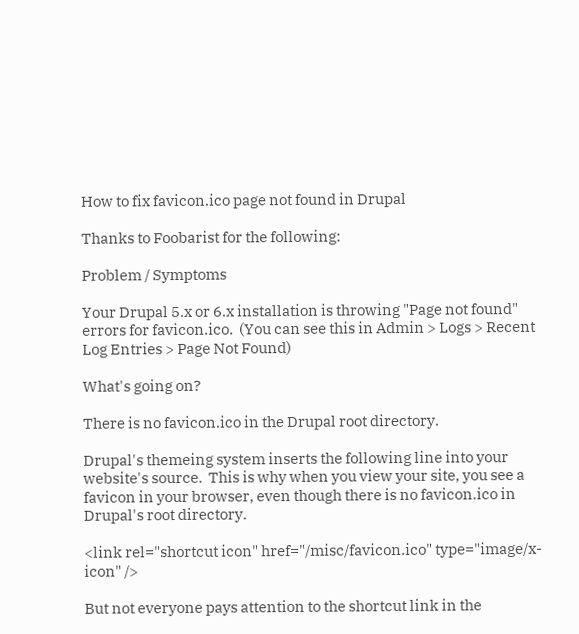How to fix favicon.ico page not found in Drupal

Thanks to Foobarist for the following:

Problem / Symptoms

Your Drupal 5.x or 6.x installation is throwing "Page not found" errors for favicon.ico.  (You can see this in Admin > Logs > Recent Log Entries > Page Not Found)

What's going on?

There is no favicon.ico in the Drupal root directory.

Drupal's themeing system inserts the following line into your website's source.  This is why when you view your site, you see a favicon in your browser, even though there is no favicon.ico in Drupal's root directory.

<link rel="shortcut icon" href="/misc/favicon.ico" type="image/x-icon" />

But not everyone pays attention to the shortcut link in the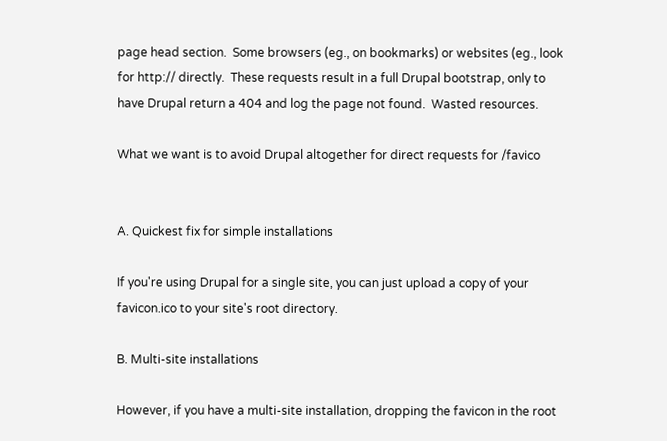page head section.  Some browsers (eg., on bookmarks) or websites (eg., look for http:// directly.  These requests result in a full Drupal bootstrap, only to have Drupal return a 404 and log the page not found.  Wasted resources.

What we want is to avoid Drupal altogether for direct requests for /favico


A. Quickest fix for simple installations

If you're using Drupal for a single site, you can just upload a copy of your favicon.ico to your site's root directory.

B. Multi-site installations

However, if you have a multi-site installation, dropping the favicon in the root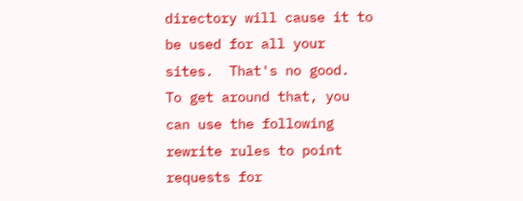directory will cause it to be used for all your sites.  That's no good.  To get around that, you can use the following rewrite rules to point requests for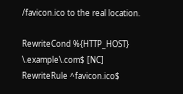/favicon.ico to the real location.

RewriteCond %{HTTP_HOST} \.example\.com$ [NC]
RewriteRule ^favicon.ico$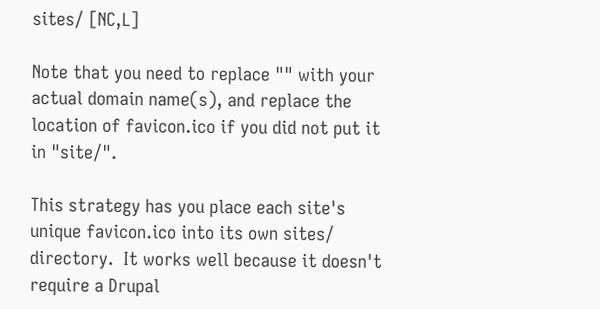sites/ [NC,L]

Note that you need to replace "" with your actual domain name(s), and replace the location of favicon.ico if you did not put it in "site/".

This strategy has you place each site's unique favicon.ico into its own sites/ directory.  It works well because it doesn't require a Drupal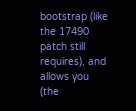bootstrap (like the 17490 patch still requires), and allows you (the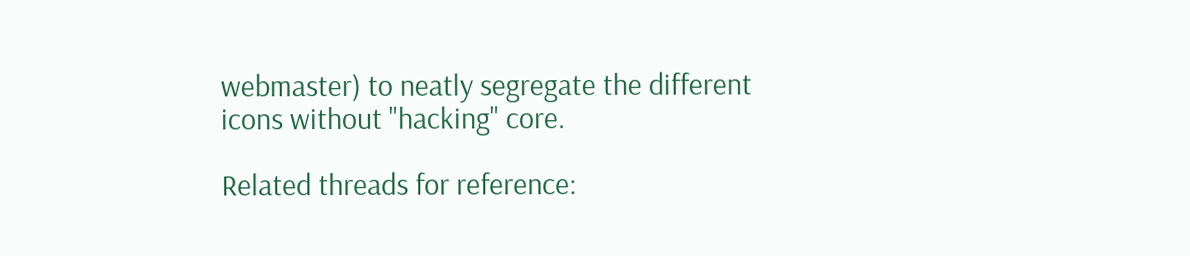webmaster) to neatly segregate the different icons without "hacking" core.

Related threads for reference: